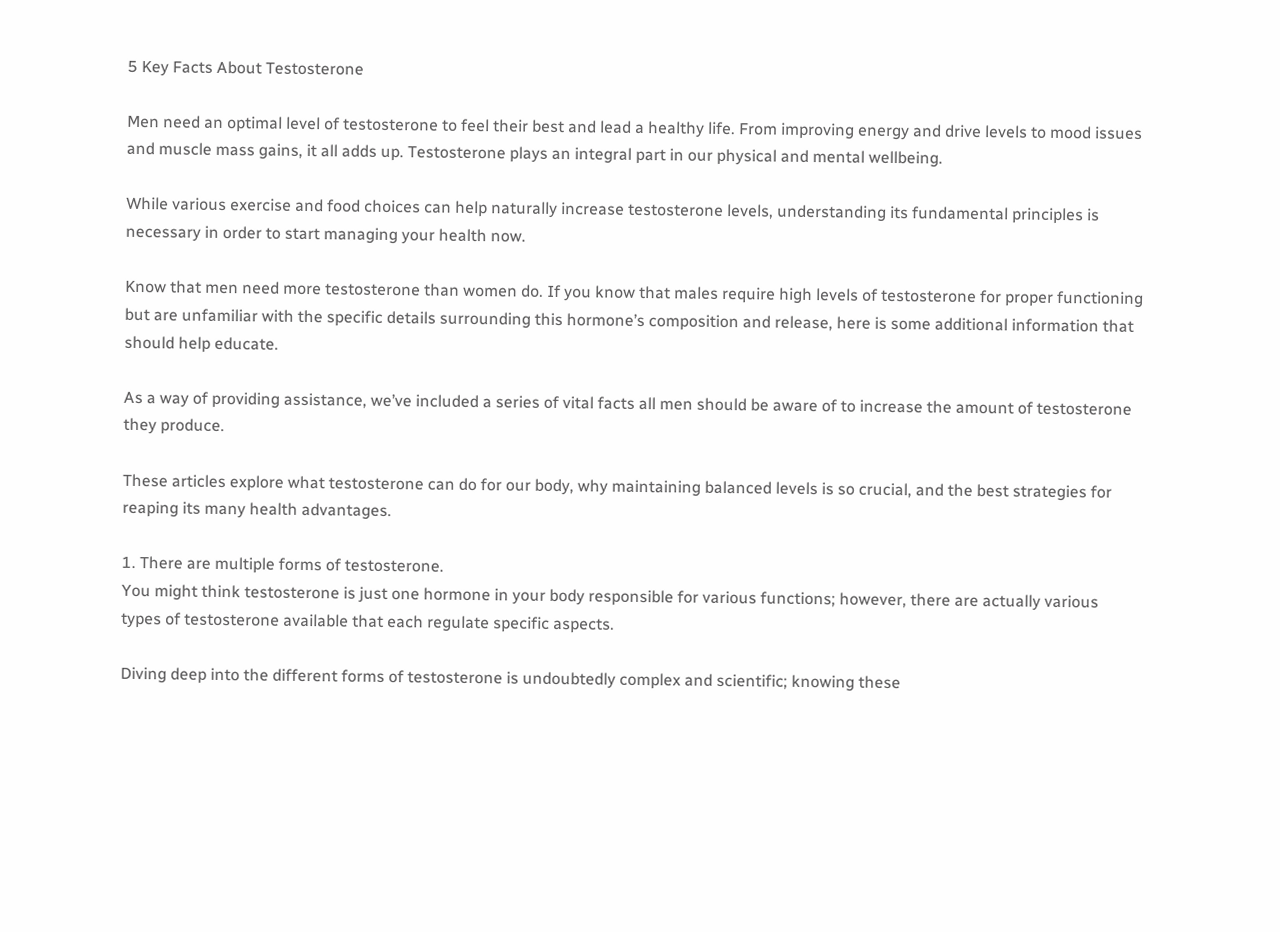5 Key Facts About Testosterone

Men need an optimal level of testosterone to feel their best and lead a healthy life. From improving energy and drive levels to mood issues and muscle mass gains, it all adds up. Testosterone plays an integral part in our physical and mental wellbeing.

While various exercise and food choices can help naturally increase testosterone levels, understanding its fundamental principles is necessary in order to start managing your health now.

Know that men need more testosterone than women do. If you know that males require high levels of testosterone for proper functioning but are unfamiliar with the specific details surrounding this hormone’s composition and release, here is some additional information that should help educate.

As a way of providing assistance, we’ve included a series of vital facts all men should be aware of to increase the amount of testosterone they produce.

These articles explore what testosterone can do for our body, why maintaining balanced levels is so crucial, and the best strategies for reaping its many health advantages.

1. There are multiple forms of testosterone.
You might think testosterone is just one hormone in your body responsible for various functions; however, there are actually various types of testosterone available that each regulate specific aspects.

Diving deep into the different forms of testosterone is undoubtedly complex and scientific; knowing these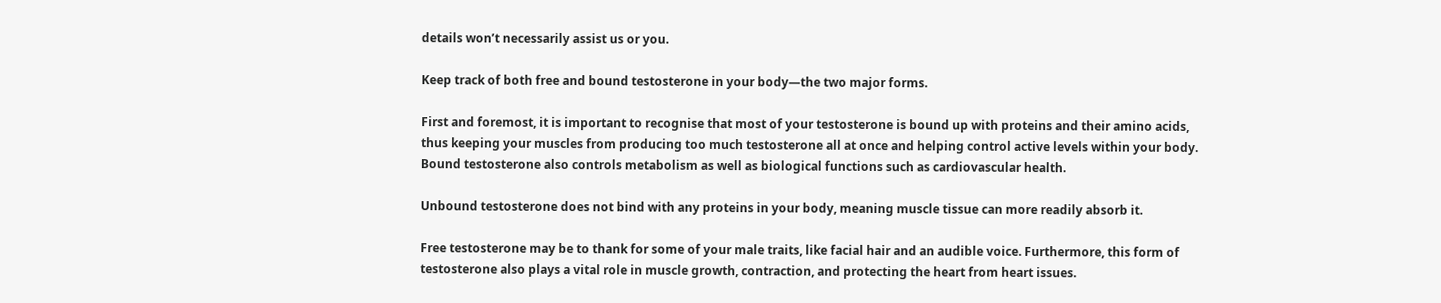details won’t necessarily assist us or you.

Keep track of both free and bound testosterone in your body—the two major forms.

First and foremost, it is important to recognise that most of your testosterone is bound up with proteins and their amino acids, thus keeping your muscles from producing too much testosterone all at once and helping control active levels within your body. Bound testosterone also controls metabolism as well as biological functions such as cardiovascular health.

Unbound testosterone does not bind with any proteins in your body, meaning muscle tissue can more readily absorb it.

Free testosterone may be to thank for some of your male traits, like facial hair and an audible voice. Furthermore, this form of testosterone also plays a vital role in muscle growth, contraction, and protecting the heart from heart issues.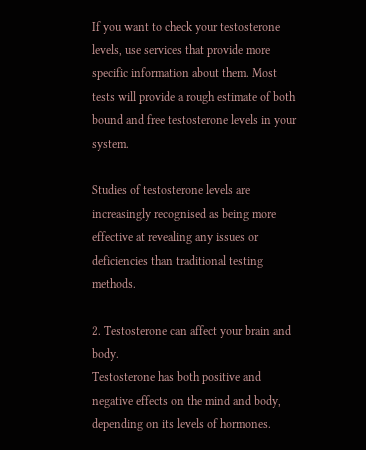If you want to check your testosterone levels, use services that provide more specific information about them. Most tests will provide a rough estimate of both bound and free testosterone levels in your system.

Studies of testosterone levels are increasingly recognised as being more effective at revealing any issues or deficiencies than traditional testing methods.

2. Testosterone can affect your brain and body.
Testosterone has both positive and negative effects on the mind and body, depending on its levels of hormones.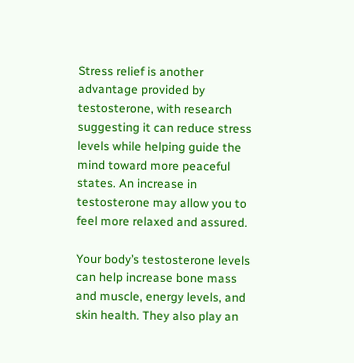Stress relief is another advantage provided by testosterone, with research suggesting it can reduce stress levels while helping guide the mind toward more peaceful states. An increase in testosterone may allow you to feel more relaxed and assured.

Your body’s testosterone levels can help increase bone mass and muscle, energy levels, and skin health. They also play an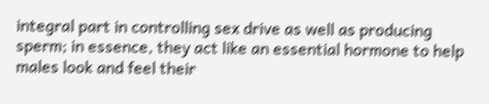integral part in controlling sex drive as well as producing sperm; in essence, they act like an essential hormone to help males look and feel their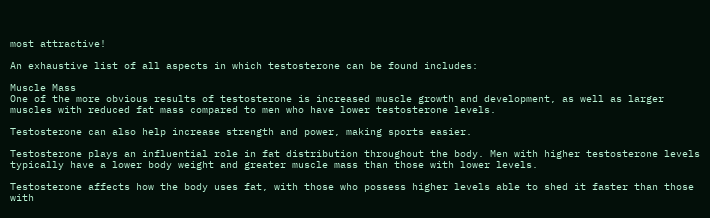most attractive!

An exhaustive list of all aspects in which testosterone can be found includes:

Muscle Mass
One of the more obvious results of testosterone is increased muscle growth and development, as well as larger muscles with reduced fat mass compared to men who have lower testosterone levels.

Testosterone can also help increase strength and power, making sports easier.

Testosterone plays an influential role in fat distribution throughout the body. Men with higher testosterone levels typically have a lower body weight and greater muscle mass than those with lower levels.

Testosterone affects how the body uses fat, with those who possess higher levels able to shed it faster than those with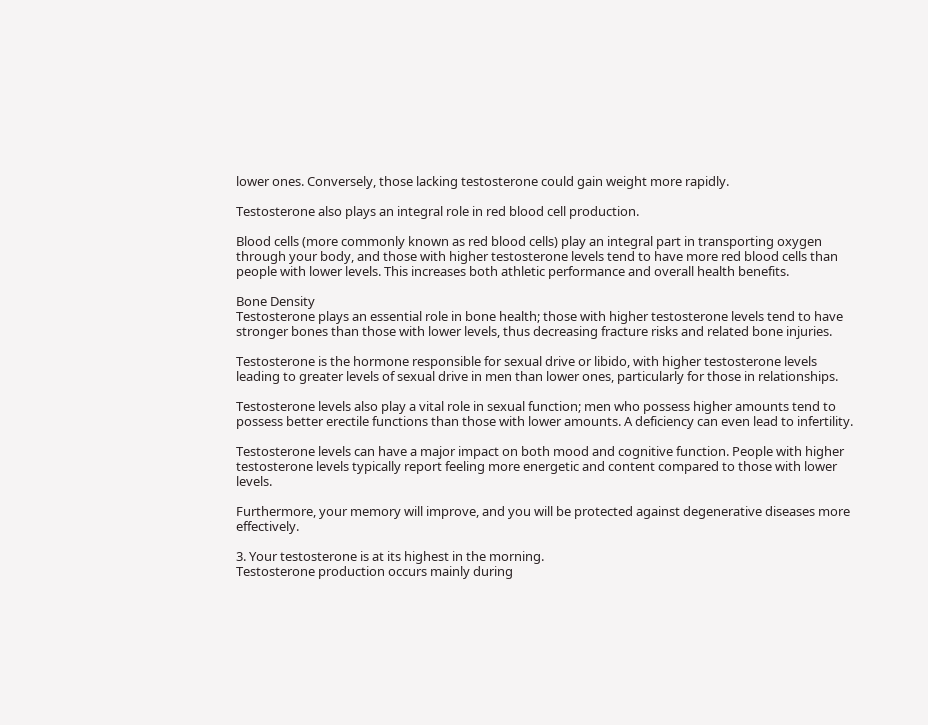lower ones. Conversely, those lacking testosterone could gain weight more rapidly.

Testosterone also plays an integral role in red blood cell production.

Blood cells (more commonly known as red blood cells) play an integral part in transporting oxygen through your body, and those with higher testosterone levels tend to have more red blood cells than people with lower levels. This increases both athletic performance and overall health benefits.

Bone Density
Testosterone plays an essential role in bone health; those with higher testosterone levels tend to have stronger bones than those with lower levels, thus decreasing fracture risks and related bone injuries.

Testosterone is the hormone responsible for sexual drive or libido, with higher testosterone levels leading to greater levels of sexual drive in men than lower ones, particularly for those in relationships.

Testosterone levels also play a vital role in sexual function; men who possess higher amounts tend to possess better erectile functions than those with lower amounts. A deficiency can even lead to infertility.

Testosterone levels can have a major impact on both mood and cognitive function. People with higher testosterone levels typically report feeling more energetic and content compared to those with lower levels.

Furthermore, your memory will improve, and you will be protected against degenerative diseases more effectively.

3. Your testosterone is at its highest in the morning.
Testosterone production occurs mainly during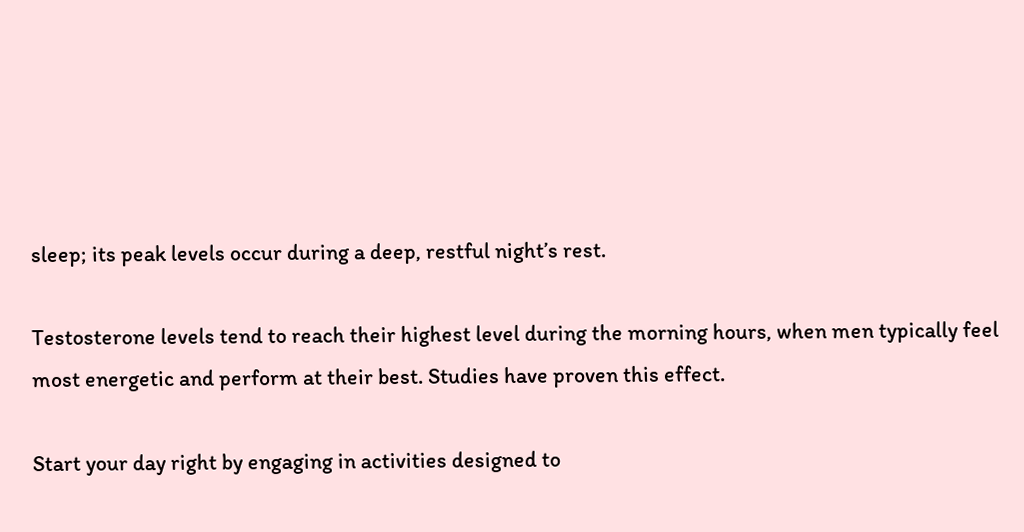sleep; its peak levels occur during a deep, restful night’s rest.

Testosterone levels tend to reach their highest level during the morning hours, when men typically feel most energetic and perform at their best. Studies have proven this effect.

Start your day right by engaging in activities designed to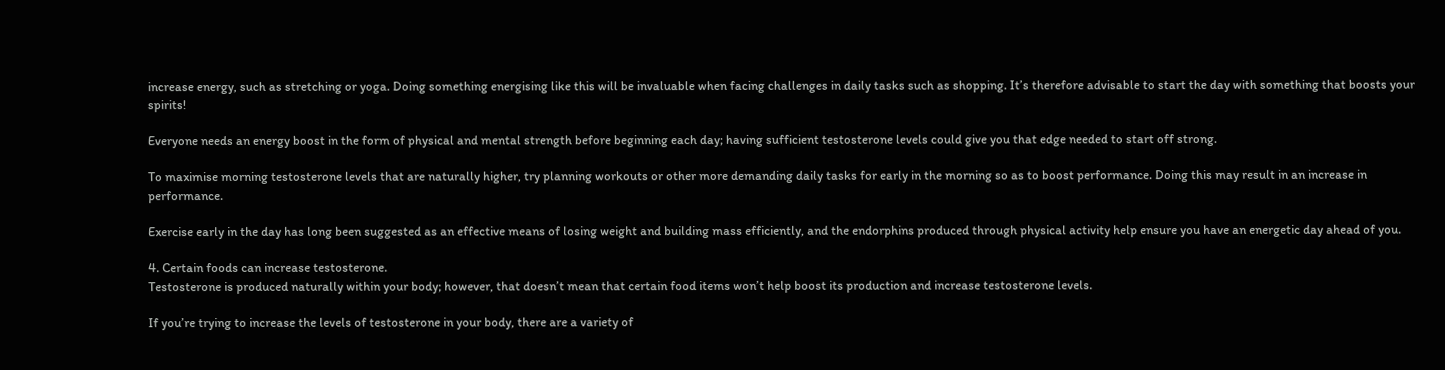increase energy, such as stretching or yoga. Doing something energising like this will be invaluable when facing challenges in daily tasks such as shopping. It’s therefore advisable to start the day with something that boosts your spirits!

Everyone needs an energy boost in the form of physical and mental strength before beginning each day; having sufficient testosterone levels could give you that edge needed to start off strong.

To maximise morning testosterone levels that are naturally higher, try planning workouts or other more demanding daily tasks for early in the morning so as to boost performance. Doing this may result in an increase in performance.

Exercise early in the day has long been suggested as an effective means of losing weight and building mass efficiently, and the endorphins produced through physical activity help ensure you have an energetic day ahead of you.

4. Certain foods can increase testosterone.
Testosterone is produced naturally within your body; however, that doesn’t mean that certain food items won’t help boost its production and increase testosterone levels.

If you’re trying to increase the levels of testosterone in your body, there are a variety of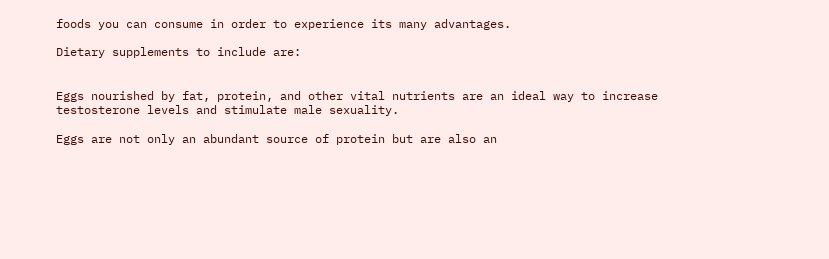foods you can consume in order to experience its many advantages.

Dietary supplements to include are:


Eggs nourished by fat, protein, and other vital nutrients are an ideal way to increase testosterone levels and stimulate male sexuality.

Eggs are not only an abundant source of protein but are also an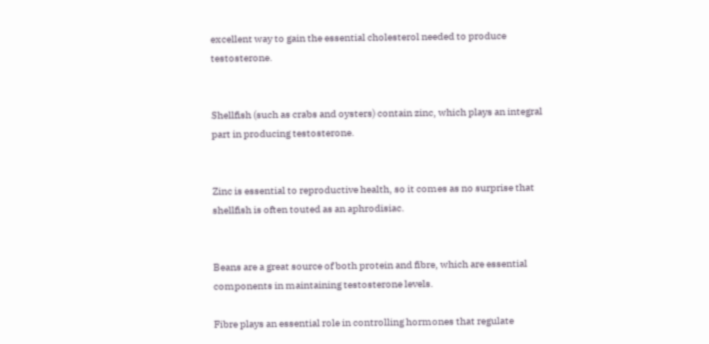excellent way to gain the essential cholesterol needed to produce testosterone.


Shellfish (such as crabs and oysters) contain zinc, which plays an integral part in producing testosterone.


Zinc is essential to reproductive health, so it comes as no surprise that shellfish is often touted as an aphrodisiac.


Beans are a great source of both protein and fibre, which are essential components in maintaining testosterone levels.

Fibre plays an essential role in controlling hormones that regulate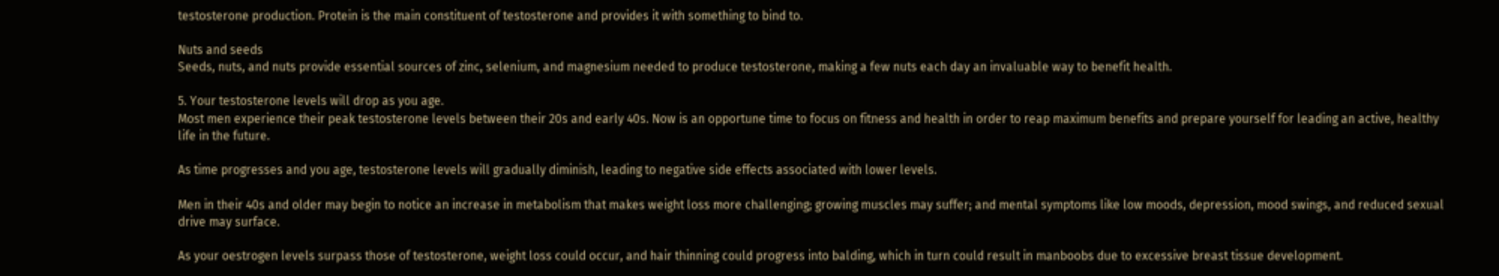testosterone production. Protein is the main constituent of testosterone and provides it with something to bind to.

Nuts and seeds
Seeds, nuts, and nuts provide essential sources of zinc, selenium, and magnesium needed to produce testosterone, making a few nuts each day an invaluable way to benefit health.

5. Your testosterone levels will drop as you age.
Most men experience their peak testosterone levels between their 20s and early 40s. Now is an opportune time to focus on fitness and health in order to reap maximum benefits and prepare yourself for leading an active, healthy life in the future.

As time progresses and you age, testosterone levels will gradually diminish, leading to negative side effects associated with lower levels.

Men in their 40s and older may begin to notice an increase in metabolism that makes weight loss more challenging; growing muscles may suffer; and mental symptoms like low moods, depression, mood swings, and reduced sexual drive may surface.

As your oestrogen levels surpass those of testosterone, weight loss could occur, and hair thinning could progress into balding, which in turn could result in manboobs due to excessive breast tissue development.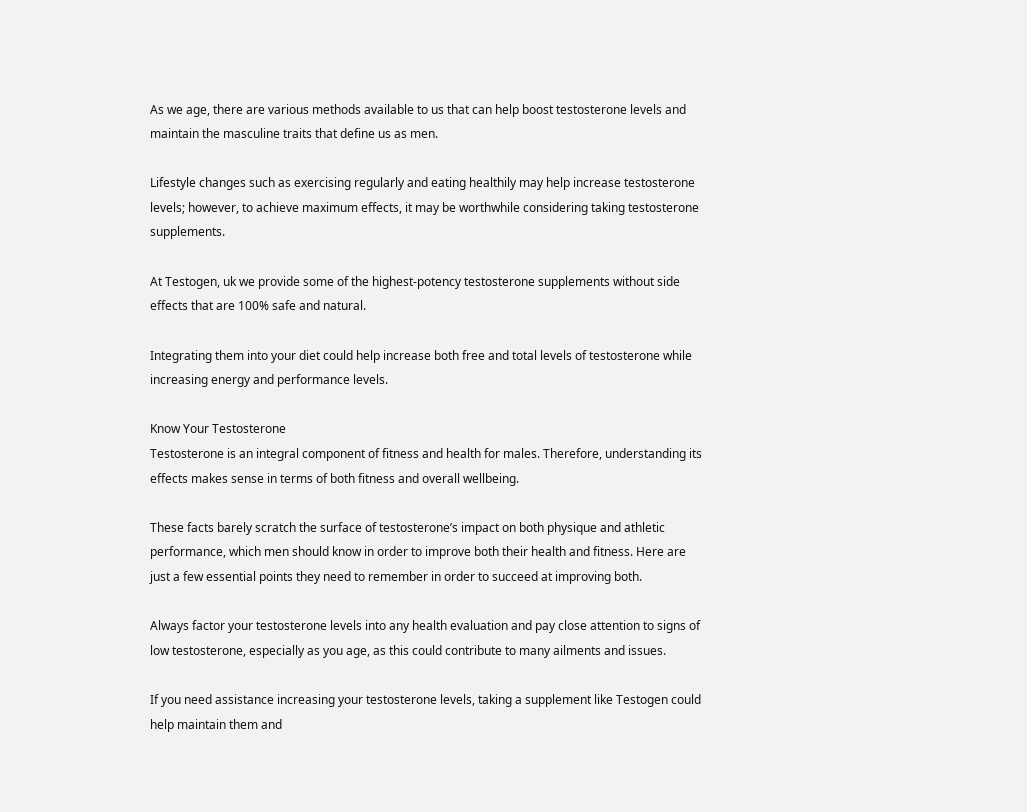As we age, there are various methods available to us that can help boost testosterone levels and maintain the masculine traits that define us as men.

Lifestyle changes such as exercising regularly and eating healthily may help increase testosterone levels; however, to achieve maximum effects, it may be worthwhile considering taking testosterone supplements.

At Testogen, uk we provide some of the highest-potency testosterone supplements without side effects that are 100% safe and natural.

Integrating them into your diet could help increase both free and total levels of testosterone while increasing energy and performance levels.

Know Your Testosterone
Testosterone is an integral component of fitness and health for males. Therefore, understanding its effects makes sense in terms of both fitness and overall wellbeing.

These facts barely scratch the surface of testosterone’s impact on both physique and athletic performance, which men should know in order to improve both their health and fitness. Here are just a few essential points they need to remember in order to succeed at improving both.

Always factor your testosterone levels into any health evaluation and pay close attention to signs of low testosterone, especially as you age, as this could contribute to many ailments and issues.

If you need assistance increasing your testosterone levels, taking a supplement like Testogen could help maintain them and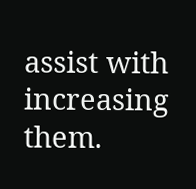assist with increasing them.